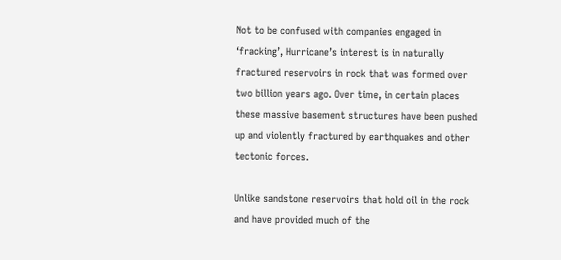Not to be confused with companies engaged in ‘fracking’, Hurricane’s interest is in naturally fractured reservoirs in rock that was formed over two billion years ago. Over time, in certain places these massive basement structures have been pushed up and violently fractured by earthquakes and other tectonic forces.

Unlike sandstone reservoirs that hold oil in the rock and have provided much of the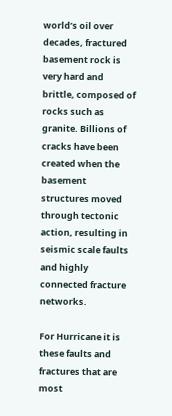world’s oil over decades, fractured basement rock is very hard and brittle, composed of rocks such as granite. Billions of cracks have been created when the basement structures moved through tectonic action, resulting in seismic scale faults and highly connected fracture networks.

For Hurricane it is these faults and fractures that are most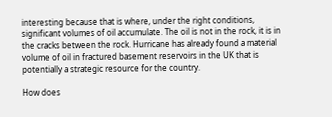interesting because that is where, under the right conditions, significant volumes of oil accumulate. The oil is not in the rock, it is in the cracks between the rock. Hurricane has already found a material volume of oil in fractured basement reservoirs in the UK that is potentially a strategic resource for the country.

How does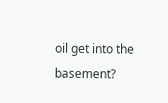oil get into the basement?